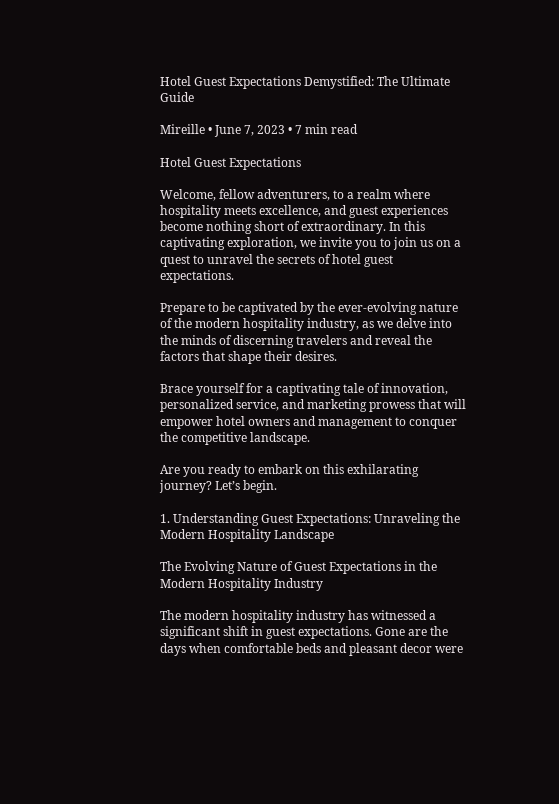Hotel Guest Expectations Demystified: The Ultimate Guide

Mireille • June 7, 2023 • 7 min read

Hotel Guest Expectations

Welcome, fellow adventurers, to a realm where hospitality meets excellence, and guest experiences become nothing short of extraordinary. In this captivating exploration, we invite you to join us on a quest to unravel the secrets of hotel guest expectations.

Prepare to be captivated by the ever-evolving nature of the modern hospitality industry, as we delve into the minds of discerning travelers and reveal the factors that shape their desires.

Brace yourself for a captivating tale of innovation, personalized service, and marketing prowess that will empower hotel owners and management to conquer the competitive landscape.

Are you ready to embark on this exhilarating journey? Let’s begin.

1. Understanding Guest Expectations: Unraveling the Modern Hospitality Landscape

The Evolving Nature of Guest Expectations in the Modern Hospitality Industry

The modern hospitality industry has witnessed a significant shift in guest expectations. Gone are the days when comfortable beds and pleasant decor were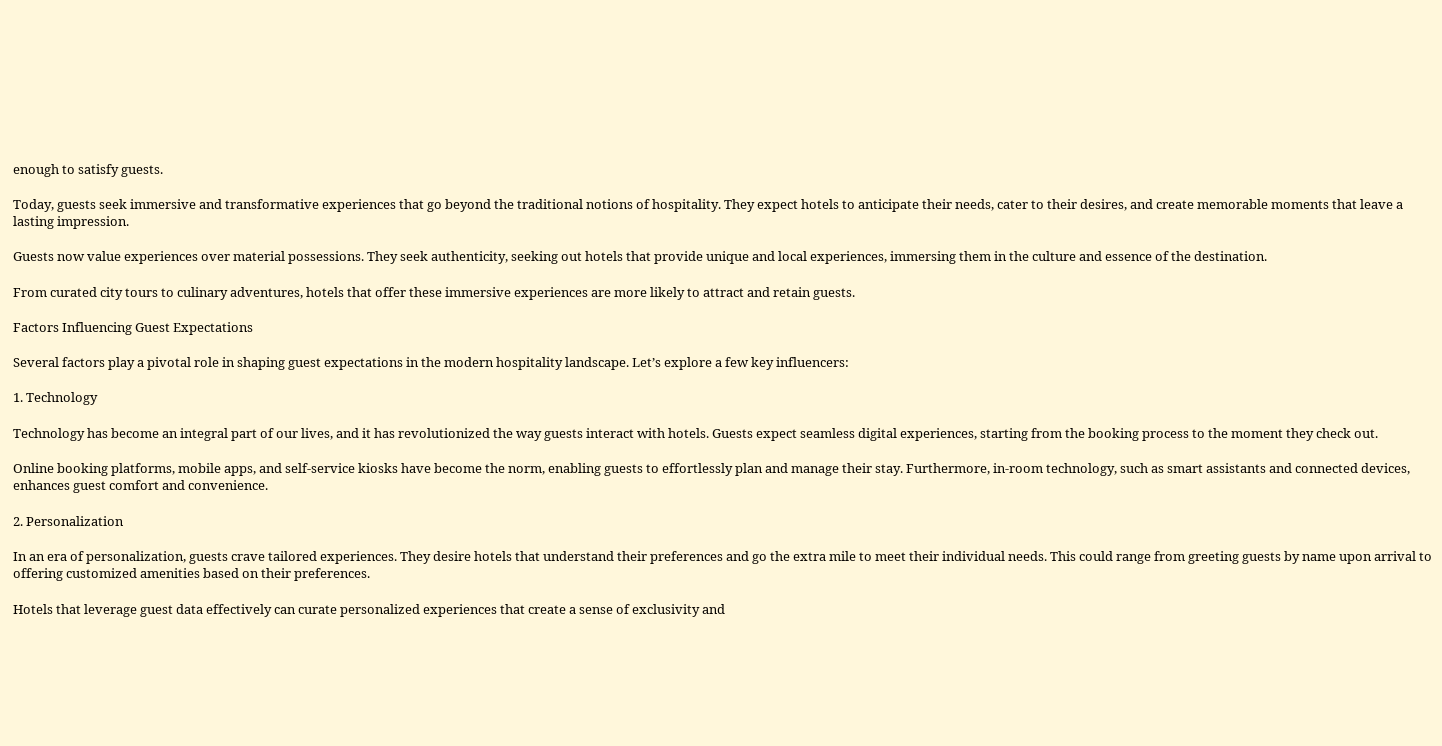enough to satisfy guests.

Today, guests seek immersive and transformative experiences that go beyond the traditional notions of hospitality. They expect hotels to anticipate their needs, cater to their desires, and create memorable moments that leave a lasting impression.

Guests now value experiences over material possessions. They seek authenticity, seeking out hotels that provide unique and local experiences, immersing them in the culture and essence of the destination.

From curated city tours to culinary adventures, hotels that offer these immersive experiences are more likely to attract and retain guests.

Factors Influencing Guest Expectations

Several factors play a pivotal role in shaping guest expectations in the modern hospitality landscape. Let’s explore a few key influencers:

1. Technology

Technology has become an integral part of our lives, and it has revolutionized the way guests interact with hotels. Guests expect seamless digital experiences, starting from the booking process to the moment they check out.

Online booking platforms, mobile apps, and self-service kiosks have become the norm, enabling guests to effortlessly plan and manage their stay. Furthermore, in-room technology, such as smart assistants and connected devices, enhances guest comfort and convenience.

2. Personalization

In an era of personalization, guests crave tailored experiences. They desire hotels that understand their preferences and go the extra mile to meet their individual needs. This could range from greeting guests by name upon arrival to offering customized amenities based on their preferences.

Hotels that leverage guest data effectively can curate personalized experiences that create a sense of exclusivity and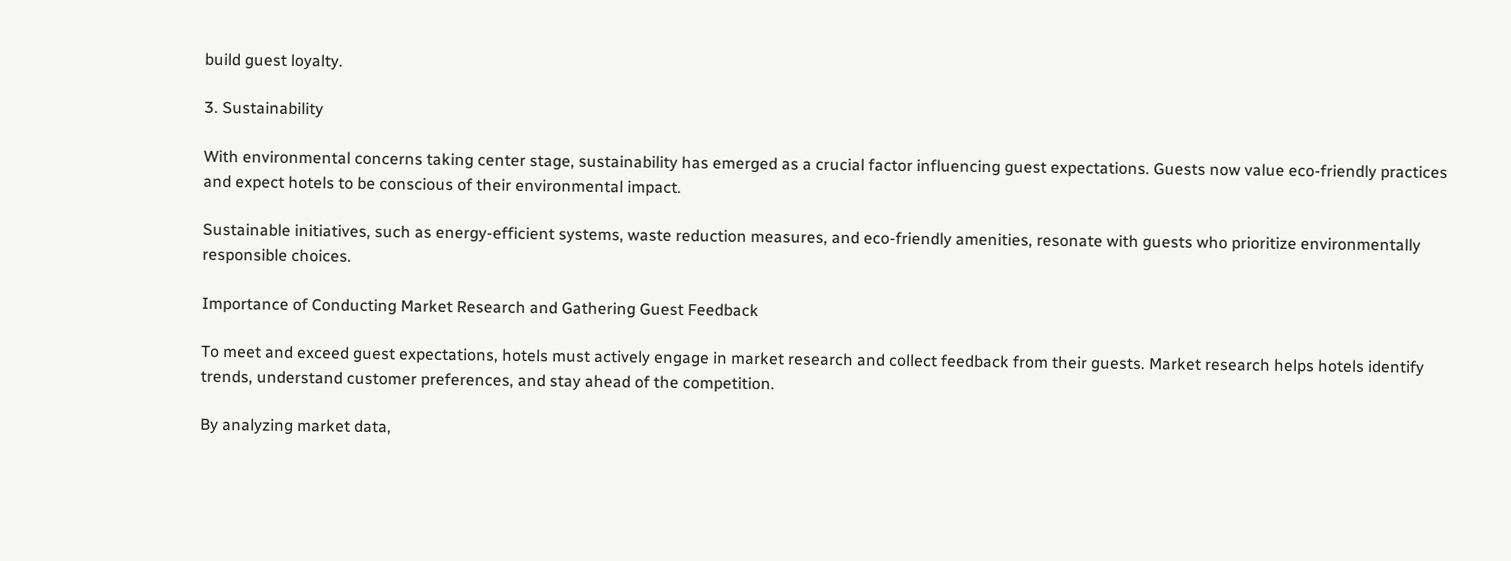build guest loyalty.

3. Sustainability

With environmental concerns taking center stage, sustainability has emerged as a crucial factor influencing guest expectations. Guests now value eco-friendly practices and expect hotels to be conscious of their environmental impact.

Sustainable initiatives, such as energy-efficient systems, waste reduction measures, and eco-friendly amenities, resonate with guests who prioritize environmentally responsible choices.

Importance of Conducting Market Research and Gathering Guest Feedback

To meet and exceed guest expectations, hotels must actively engage in market research and collect feedback from their guests. Market research helps hotels identify trends, understand customer preferences, and stay ahead of the competition.

By analyzing market data,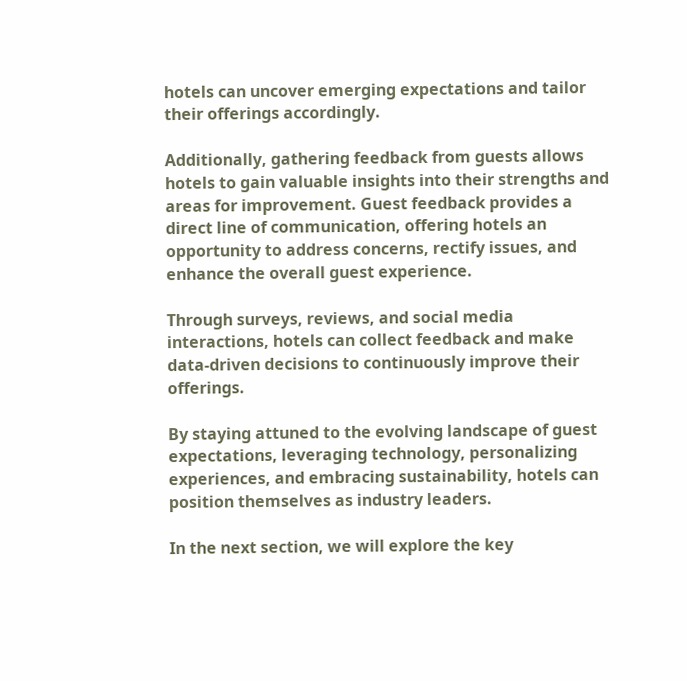hotels can uncover emerging expectations and tailor their offerings accordingly.

Additionally, gathering feedback from guests allows hotels to gain valuable insights into their strengths and areas for improvement. Guest feedback provides a direct line of communication, offering hotels an opportunity to address concerns, rectify issues, and enhance the overall guest experience.

Through surveys, reviews, and social media interactions, hotels can collect feedback and make data-driven decisions to continuously improve their offerings.

By staying attuned to the evolving landscape of guest expectations, leveraging technology, personalizing experiences, and embracing sustainability, hotels can position themselves as industry leaders.

In the next section, we will explore the key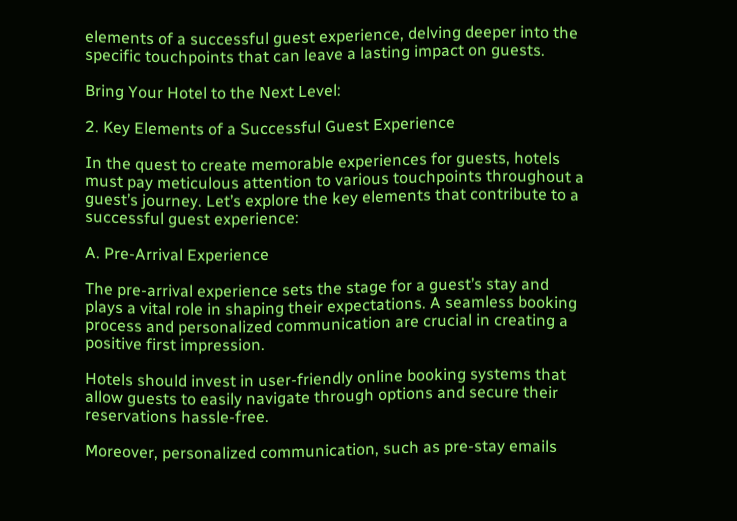elements of a successful guest experience, delving deeper into the specific touchpoints that can leave a lasting impact on guests.

Bring Your Hotel to the Next Level:

2. Key Elements of a Successful Guest Experience

In the quest to create memorable experiences for guests, hotels must pay meticulous attention to various touchpoints throughout a guest’s journey. Let’s explore the key elements that contribute to a successful guest experience:

A. Pre-Arrival Experience

The pre-arrival experience sets the stage for a guest’s stay and plays a vital role in shaping their expectations. A seamless booking process and personalized communication are crucial in creating a positive first impression.

Hotels should invest in user-friendly online booking systems that allow guests to easily navigate through options and secure their reservations hassle-free.

Moreover, personalized communication, such as pre-stay emails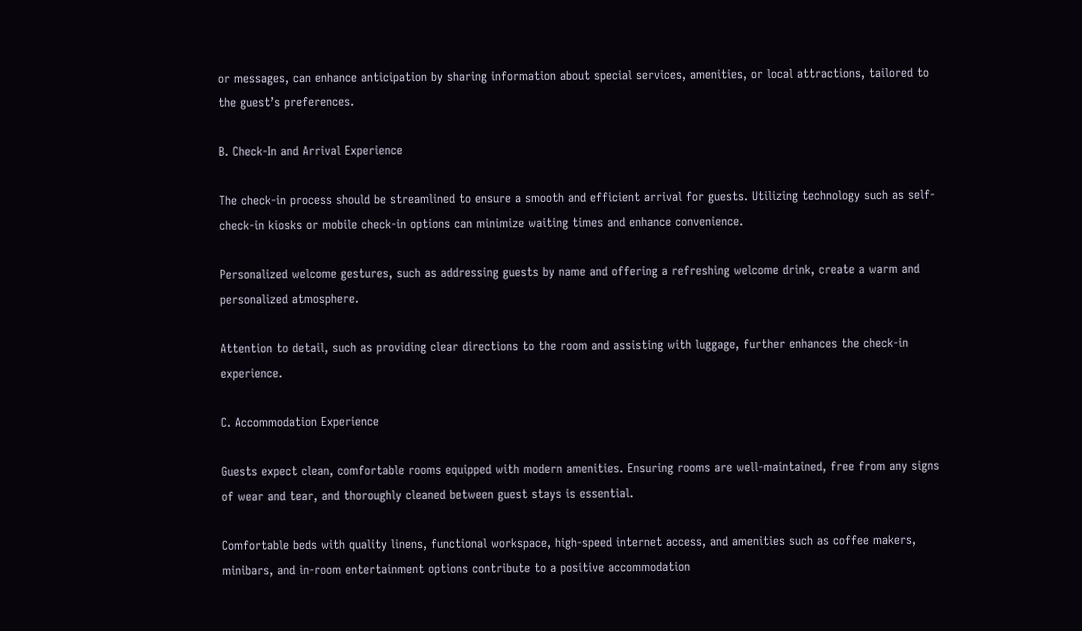or messages, can enhance anticipation by sharing information about special services, amenities, or local attractions, tailored to the guest’s preferences.

B. Check-In and Arrival Experience

The check-in process should be streamlined to ensure a smooth and efficient arrival for guests. Utilizing technology such as self-check-in kiosks or mobile check-in options can minimize waiting times and enhance convenience.

Personalized welcome gestures, such as addressing guests by name and offering a refreshing welcome drink, create a warm and personalized atmosphere.

Attention to detail, such as providing clear directions to the room and assisting with luggage, further enhances the check-in experience.

C. Accommodation Experience

Guests expect clean, comfortable rooms equipped with modern amenities. Ensuring rooms are well-maintained, free from any signs of wear and tear, and thoroughly cleaned between guest stays is essential.

Comfortable beds with quality linens, functional workspace, high-speed internet access, and amenities such as coffee makers, minibars, and in-room entertainment options contribute to a positive accommodation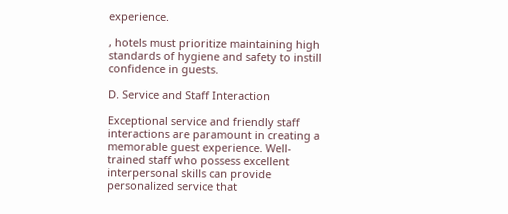experience.

, hotels must prioritize maintaining high standards of hygiene and safety to instill confidence in guests.

D. Service and Staff Interaction

Exceptional service and friendly staff interactions are paramount in creating a memorable guest experience. Well-trained staff who possess excellent interpersonal skills can provide personalized service that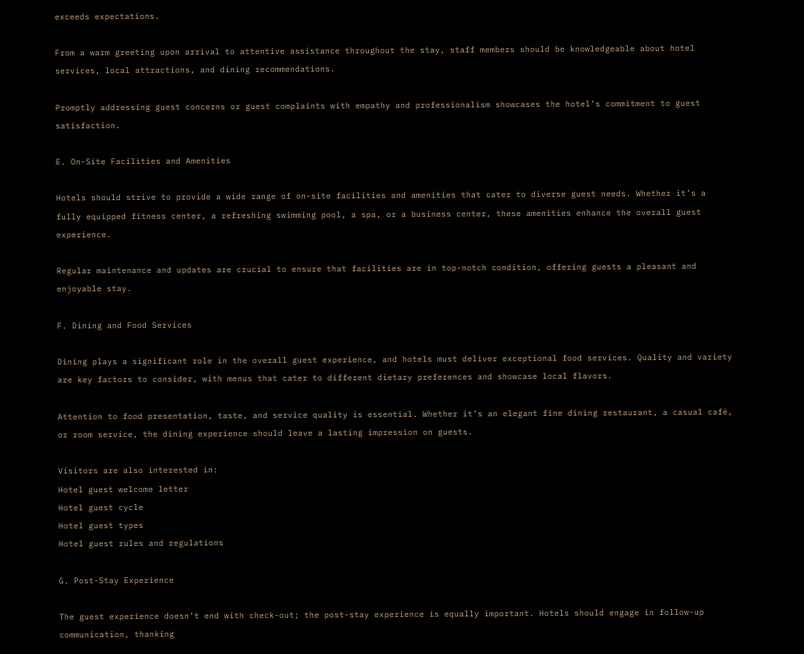exceeds expectations.

From a warm greeting upon arrival to attentive assistance throughout the stay, staff members should be knowledgeable about hotel services, local attractions, and dining recommendations.

Promptly addressing guest concerns or guest complaints with empathy and professionalism showcases the hotel’s commitment to guest satisfaction.

E. On-Site Facilities and Amenities

Hotels should strive to provide a wide range of on-site facilities and amenities that cater to diverse guest needs. Whether it’s a fully equipped fitness center, a refreshing swimming pool, a spa, or a business center, these amenities enhance the overall guest experience.

Regular maintenance and updates are crucial to ensure that facilities are in top-notch condition, offering guests a pleasant and enjoyable stay.

F. Dining and Food Services

Dining plays a significant role in the overall guest experience, and hotels must deliver exceptional food services. Quality and variety are key factors to consider, with menus that cater to different dietary preferences and showcase local flavors.

Attention to food presentation, taste, and service quality is essential. Whether it’s an elegant fine dining restaurant, a casual café, or room service, the dining experience should leave a lasting impression on guests.

Visitors are also interested in:
Hotel guest welcome letter
Hotel guest cycle
Hotel guest types
Hotel guest rules and regulations

G. Post-Stay Experience

The guest experience doesn’t end with check-out; the post-stay experience is equally important. Hotels should engage in follow-up communication, thanking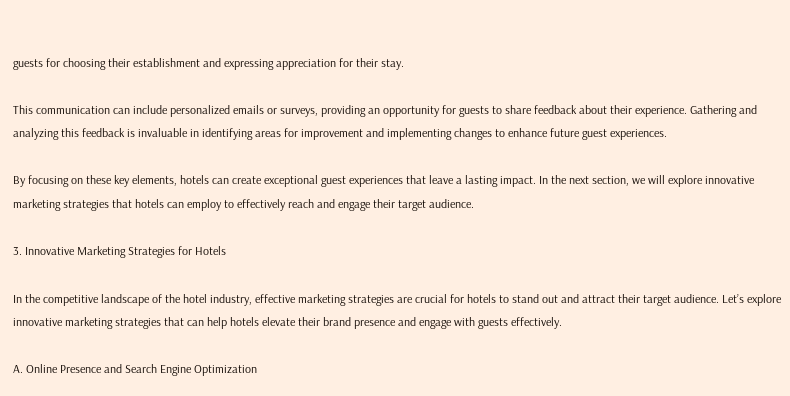guests for choosing their establishment and expressing appreciation for their stay.

This communication can include personalized emails or surveys, providing an opportunity for guests to share feedback about their experience. Gathering and analyzing this feedback is invaluable in identifying areas for improvement and implementing changes to enhance future guest experiences.

By focusing on these key elements, hotels can create exceptional guest experiences that leave a lasting impact. In the next section, we will explore innovative marketing strategies that hotels can employ to effectively reach and engage their target audience.

3. Innovative Marketing Strategies for Hotels

In the competitive landscape of the hotel industry, effective marketing strategies are crucial for hotels to stand out and attract their target audience. Let’s explore innovative marketing strategies that can help hotels elevate their brand presence and engage with guests effectively.

A. Online Presence and Search Engine Optimization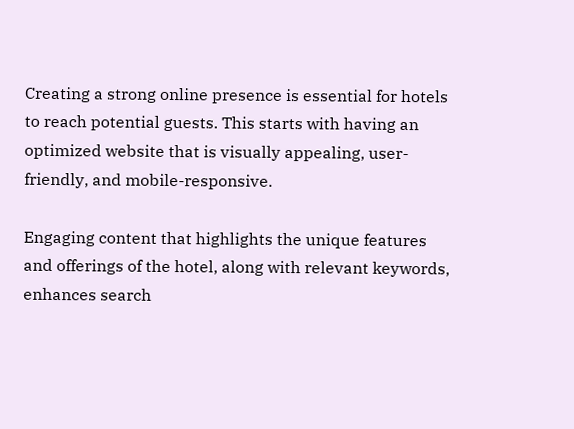Creating a strong online presence is essential for hotels to reach potential guests. This starts with having an optimized website that is visually appealing, user-friendly, and mobile-responsive.

Engaging content that highlights the unique features and offerings of the hotel, along with relevant keywords, enhances search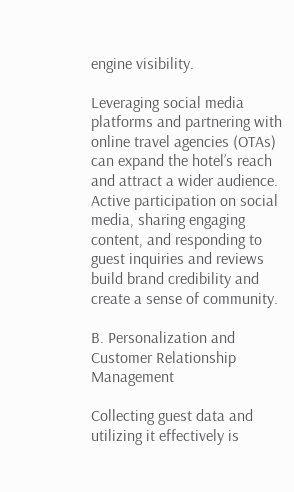engine visibility.

Leveraging social media platforms and partnering with online travel agencies (OTAs) can expand the hotel’s reach and attract a wider audience. Active participation on social media, sharing engaging content, and responding to guest inquiries and reviews build brand credibility and create a sense of community.

B. Personalization and Customer Relationship Management

Collecting guest data and utilizing it effectively is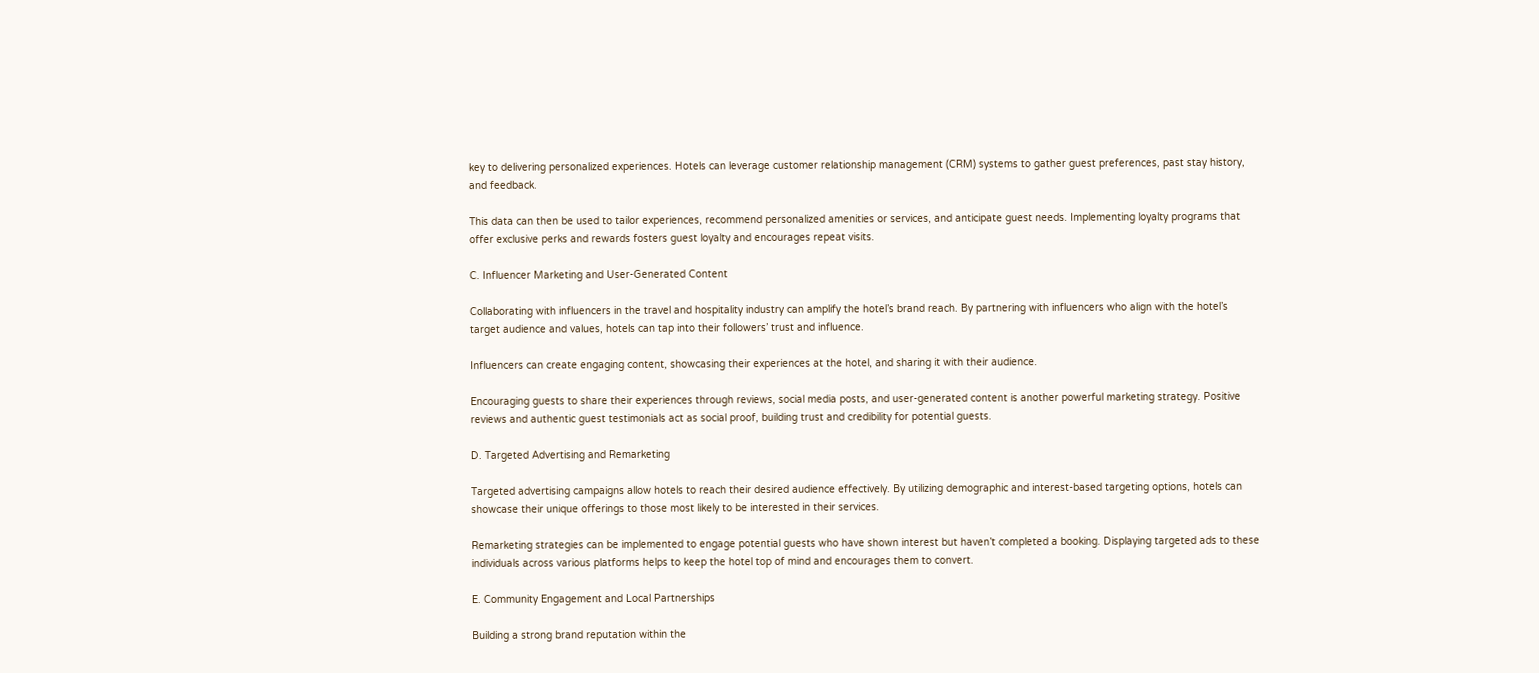key to delivering personalized experiences. Hotels can leverage customer relationship management (CRM) systems to gather guest preferences, past stay history, and feedback.

This data can then be used to tailor experiences, recommend personalized amenities or services, and anticipate guest needs. Implementing loyalty programs that offer exclusive perks and rewards fosters guest loyalty and encourages repeat visits.

C. Influencer Marketing and User-Generated Content

Collaborating with influencers in the travel and hospitality industry can amplify the hotel’s brand reach. By partnering with influencers who align with the hotel’s target audience and values, hotels can tap into their followers’ trust and influence.

Influencers can create engaging content, showcasing their experiences at the hotel, and sharing it with their audience.

Encouraging guests to share their experiences through reviews, social media posts, and user-generated content is another powerful marketing strategy. Positive reviews and authentic guest testimonials act as social proof, building trust and credibility for potential guests.

D. Targeted Advertising and Remarketing

Targeted advertising campaigns allow hotels to reach their desired audience effectively. By utilizing demographic and interest-based targeting options, hotels can showcase their unique offerings to those most likely to be interested in their services.

Remarketing strategies can be implemented to engage potential guests who have shown interest but haven’t completed a booking. Displaying targeted ads to these individuals across various platforms helps to keep the hotel top of mind and encourages them to convert.

E. Community Engagement and Local Partnerships

Building a strong brand reputation within the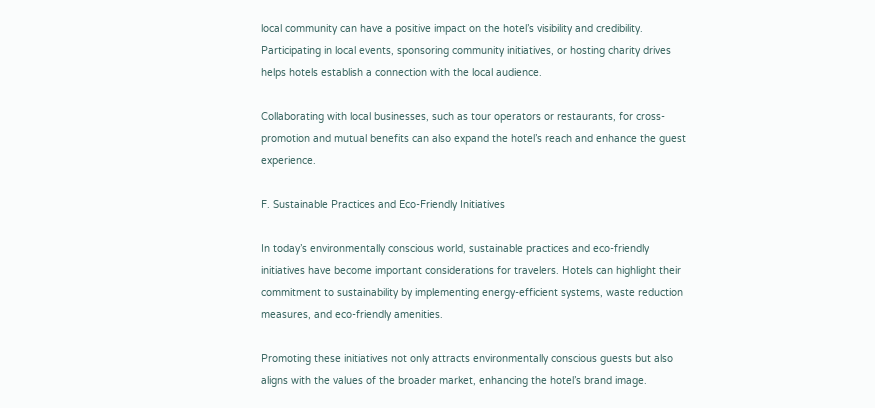local community can have a positive impact on the hotel’s visibility and credibility. Participating in local events, sponsoring community initiatives, or hosting charity drives helps hotels establish a connection with the local audience.

Collaborating with local businesses, such as tour operators or restaurants, for cross-promotion and mutual benefits can also expand the hotel’s reach and enhance the guest experience.

F. Sustainable Practices and Eco-Friendly Initiatives

In today’s environmentally conscious world, sustainable practices and eco-friendly initiatives have become important considerations for travelers. Hotels can highlight their commitment to sustainability by implementing energy-efficient systems, waste reduction measures, and eco-friendly amenities.

Promoting these initiatives not only attracts environmentally conscious guests but also aligns with the values of the broader market, enhancing the hotel’s brand image.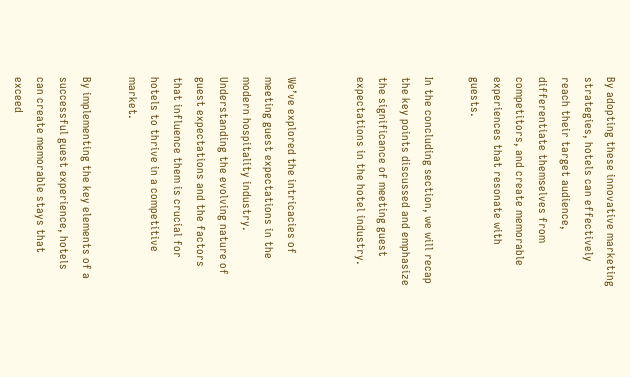By adopting these innovative marketing strategies, hotels can effectively reach their target audience, differentiate themselves from competitors, and create memorable experiences that resonate with guests.

In the concluding section, we will recap the key points discussed and emphasize the significance of meeting guest expectations in the hotel industry.


We’ve explored the intricacies of meeting guest expectations in the modern hospitality industry. Understanding the evolving nature of guest expectations and the factors that influence them is crucial for hotels to thrive in a competitive market.

By implementing the key elements of a successful guest experience, hotels can create memorable stays that exceed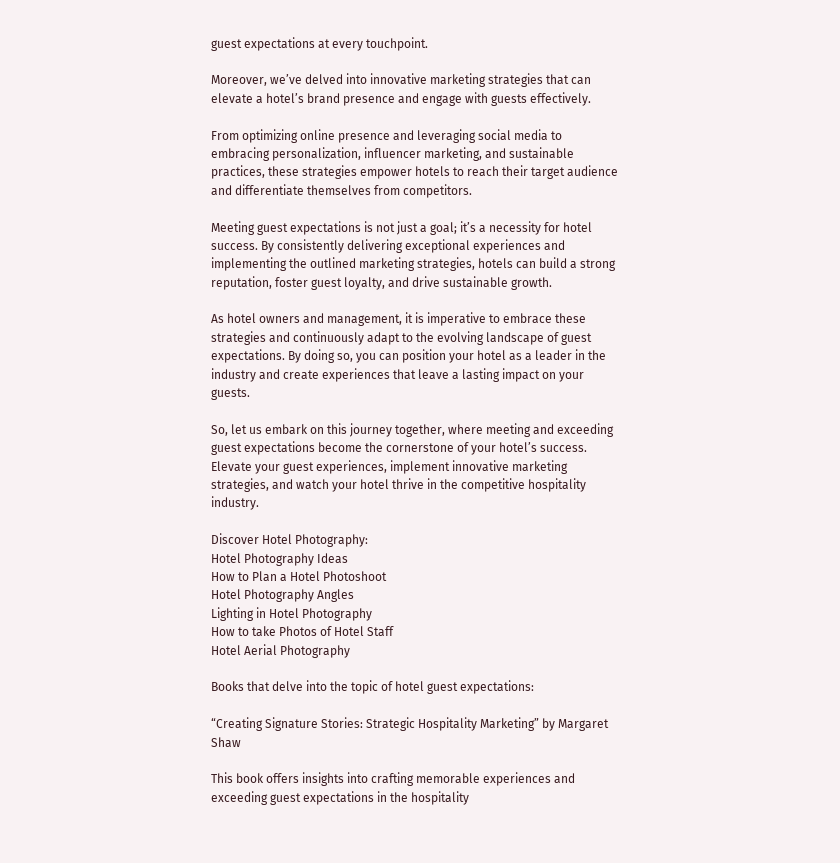guest expectations at every touchpoint.

Moreover, we’ve delved into innovative marketing strategies that can elevate a hotel’s brand presence and engage with guests effectively.

From optimizing online presence and leveraging social media to embracing personalization, influencer marketing, and sustainable practices, these strategies empower hotels to reach their target audience and differentiate themselves from competitors.

Meeting guest expectations is not just a goal; it’s a necessity for hotel success. By consistently delivering exceptional experiences and implementing the outlined marketing strategies, hotels can build a strong reputation, foster guest loyalty, and drive sustainable growth.

As hotel owners and management, it is imperative to embrace these strategies and continuously adapt to the evolving landscape of guest expectations. By doing so, you can position your hotel as a leader in the industry and create experiences that leave a lasting impact on your guests.

So, let us embark on this journey together, where meeting and exceeding guest expectations become the cornerstone of your hotel’s success. Elevate your guest experiences, implement innovative marketing strategies, and watch your hotel thrive in the competitive hospitality industry.

Discover Hotel Photography:
Hotel Photography Ideas
How to Plan a Hotel Photoshoot
Hotel Photography Angles
Lighting in Hotel Photography
How to take Photos of Hotel Staff
Hotel Aerial Photography

Books that delve into the topic of hotel guest expectations:

“Creating Signature Stories: Strategic Hospitality Marketing” by Margaret Shaw

This book offers insights into crafting memorable experiences and exceeding guest expectations in the hospitality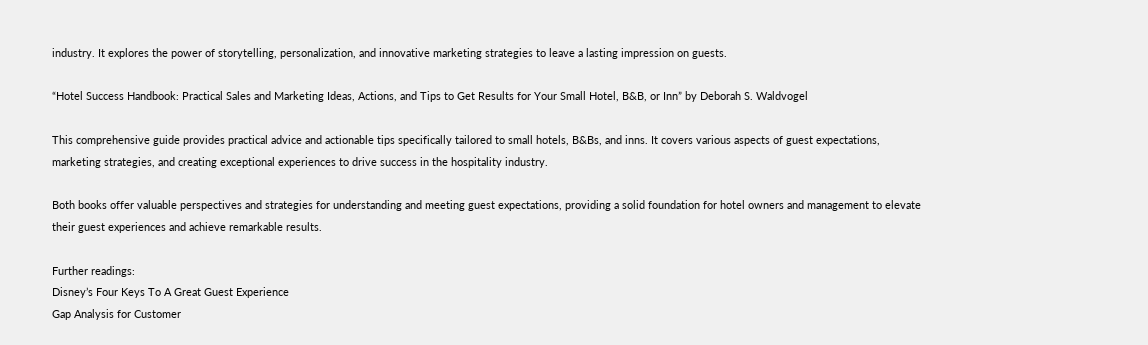industry. It explores the power of storytelling, personalization, and innovative marketing strategies to leave a lasting impression on guests.

“Hotel Success Handbook: Practical Sales and Marketing Ideas, Actions, and Tips to Get Results for Your Small Hotel, B&B, or Inn” by Deborah S. Waldvogel

This comprehensive guide provides practical advice and actionable tips specifically tailored to small hotels, B&Bs, and inns. It covers various aspects of guest expectations, marketing strategies, and creating exceptional experiences to drive success in the hospitality industry.

Both books offer valuable perspectives and strategies for understanding and meeting guest expectations, providing a solid foundation for hotel owners and management to elevate their guest experiences and achieve remarkable results.

Further readings:
Disney’s Four Keys To A Great Guest Experience
Gap Analysis for Customer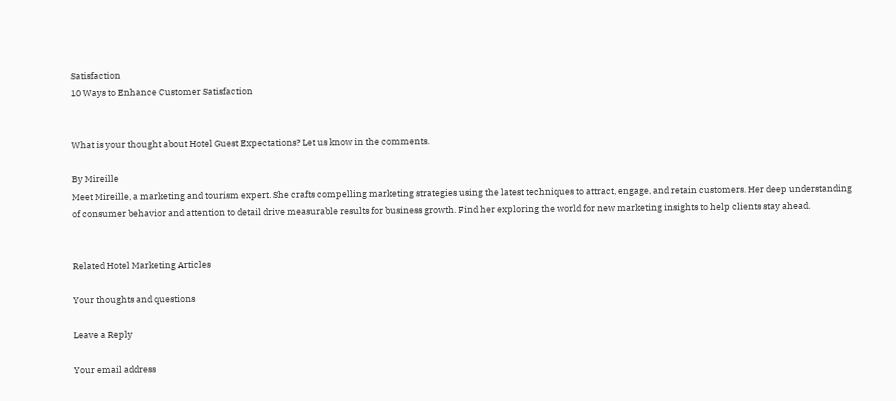Satisfaction
10 Ways to Enhance Customer Satisfaction


What is your thought about Hotel Guest Expectations? Let us know in the comments.

By Mireille
Meet Mireille, a marketing and tourism expert. She crafts compelling marketing strategies using the latest techniques to attract, engage, and retain customers. Her deep understanding of consumer behavior and attention to detail drive measurable results for business growth. Find her exploring the world for new marketing insights to help clients stay ahead.


Related Hotel Marketing Articles

Your thoughts and questions

Leave a Reply

Your email address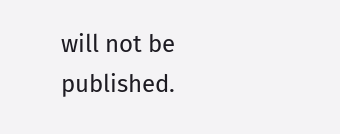will not be published.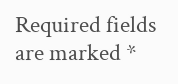Required fields are marked *